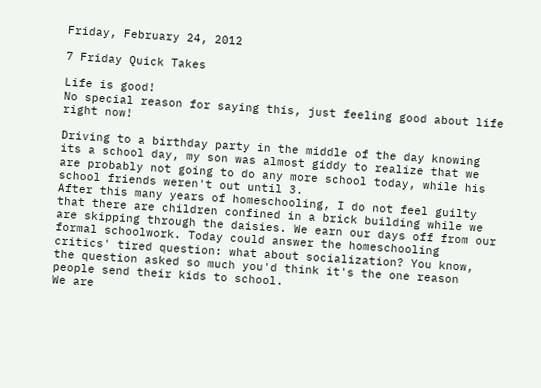Friday, February 24, 2012

7 Friday Quick Takes

Life is good!
No special reason for saying this, just feeling good about life right now!

Driving to a birthday party in the middle of the day knowing its a school day, my son was almost giddy to realize that we are probably not going to do any more school today, while his school friends weren't out until 3.
After this many years of homeschooling, I do not feel guilty that there are children confined in a brick building while we are skipping through the daisies. We earn our days off from our formal schoolwork. Today could answer the homeschooling critics' tired question: what about socialization? You know, the question asked so much you'd think it's the one reason people send their kids to school.
We are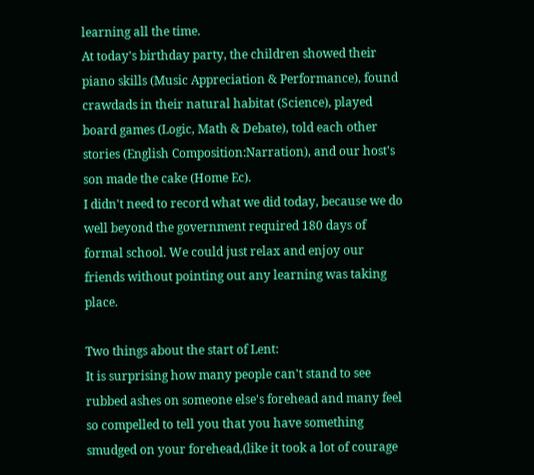learning all the time.
At today's birthday party, the children showed their piano skills (Music Appreciation & Performance), found crawdads in their natural habitat (Science), played board games (Logic, Math & Debate), told each other stories (English Composition:Narration), and our host's son made the cake (Home Ec).
I didn't need to record what we did today, because we do well beyond the government required 180 days of formal school. We could just relax and enjoy our friends without pointing out any learning was taking place.

Two things about the start of Lent:
It is surprising how many people can't stand to see rubbed ashes on someone else's forehead and many feel so compelled to tell you that you have something smudged on your forehead,(like it took a lot of courage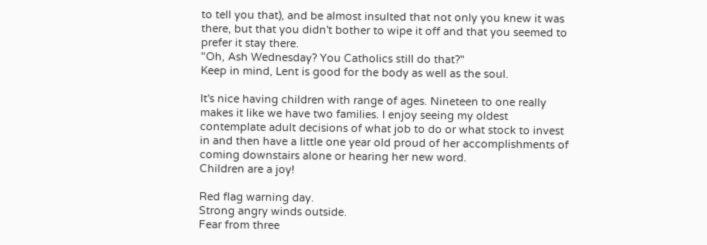to tell you that), and be almost insulted that not only you knew it was there, but that you didn't bother to wipe it off and that you seemed to prefer it stay there.
"Oh, Ash Wednesday? You Catholics still do that?"
Keep in mind, Lent is good for the body as well as the soul.

It's nice having children with range of ages. Nineteen to one really makes it like we have two families. I enjoy seeing my oldest contemplate adult decisions of what job to do or what stock to invest in and then have a little one year old proud of her accomplishments of coming downstairs alone or hearing her new word.
Children are a joy!

Red flag warning day.
Strong angry winds outside.
Fear from three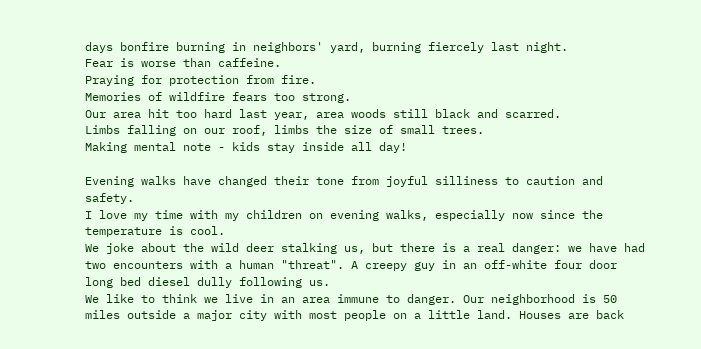days bonfire burning in neighbors' yard, burning fiercely last night.
Fear is worse than caffeine.
Praying for protection from fire.
Memories of wildfire fears too strong.
Our area hit too hard last year, area woods still black and scarred.
Limbs falling on our roof, limbs the size of small trees.
Making mental note - kids stay inside all day!

Evening walks have changed their tone from joyful silliness to caution and safety.
I love my time with my children on evening walks, especially now since the temperature is cool.
We joke about the wild deer stalking us, but there is a real danger: we have had two encounters with a human "threat". A creepy guy in an off-white four door long bed diesel dully following us.
We like to think we live in an area immune to danger. Our neighborhood is 50 miles outside a major city with most people on a little land. Houses are back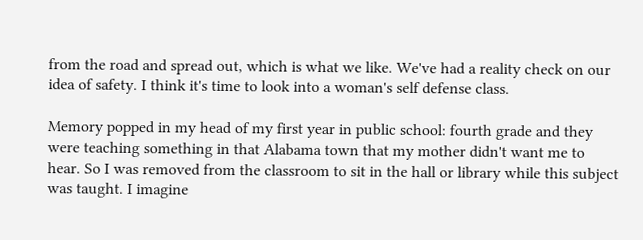from the road and spread out, which is what we like. We've had a reality check on our idea of safety. I think it's time to look into a woman's self defense class.

Memory popped in my head of my first year in public school: fourth grade and they were teaching something in that Alabama town that my mother didn't want me to hear. So I was removed from the classroom to sit in the hall or library while this subject was taught. I imagine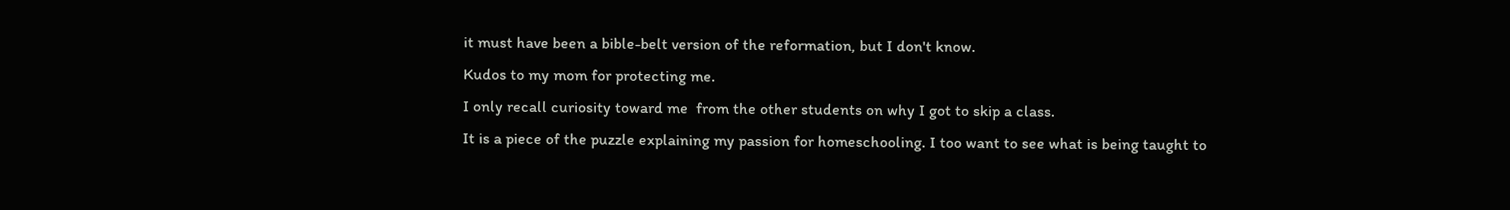it must have been a bible-belt version of the reformation, but I don't know.
Kudos to my mom for protecting me.
I only recall curiosity toward me  from the other students on why I got to skip a class.
It is a piece of the puzzle explaining my passion for homeschooling. I too want to see what is being taught to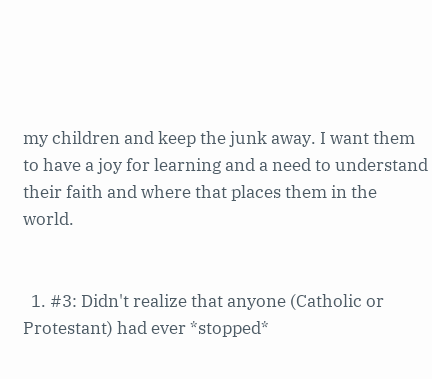my children and keep the junk away. I want them to have a joy for learning and a need to understand their faith and where that places them in the world.


  1. #3: Didn't realize that anyone (Catholic or Protestant) had ever *stopped*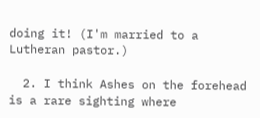doing it! (I'm married to a Lutheran pastor.)

  2. I think Ashes on the forehead is a rare sighting where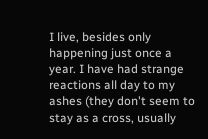I live, besides only happening just once a year. I have had strange reactions all day to my ashes (they don't seem to stay as a cross, usually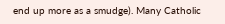end up more as a smudge). Many Catholic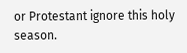or Protestant ignore this holy season.